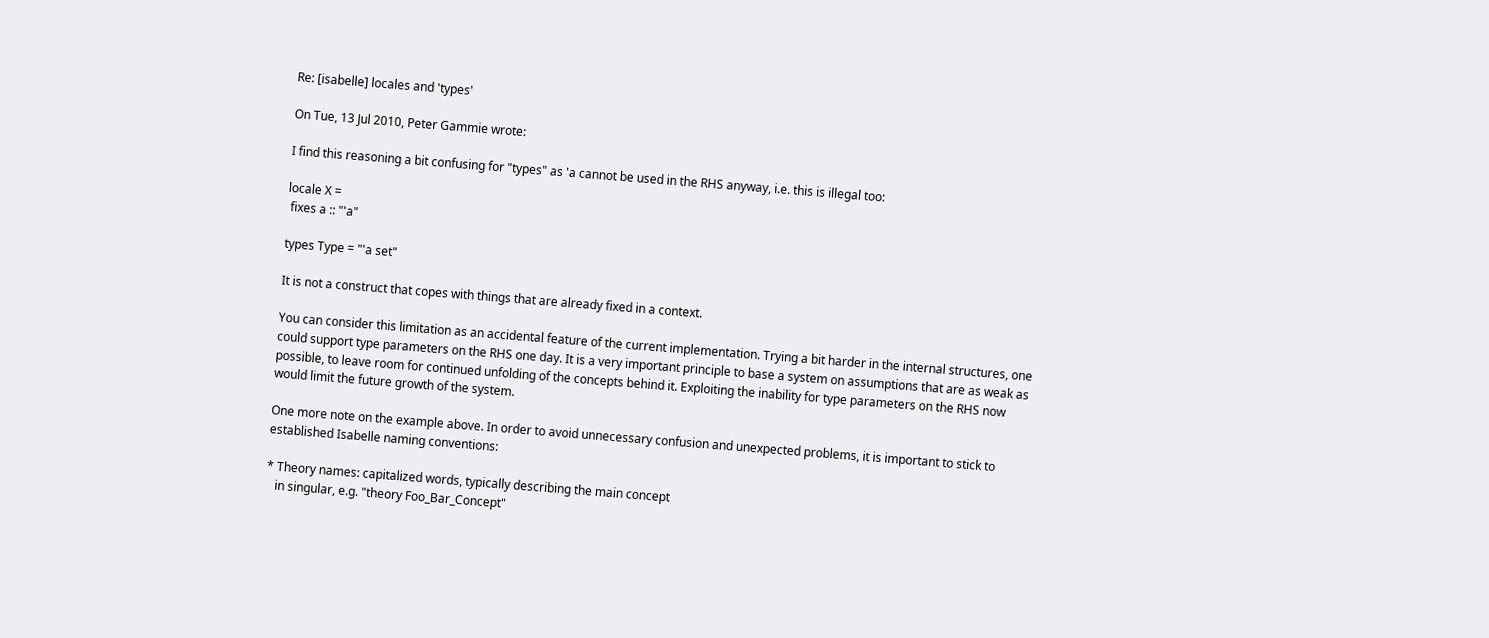Re: [isabelle] locales and 'types'

On Tue, 13 Jul 2010, Peter Gammie wrote:

I find this reasoning a bit confusing for "types" as 'a cannot be used in the RHS anyway, i.e. this is illegal too:

locale X =
 fixes a :: "'a"

types Type = "'a set"

It is not a construct that copes with things that are already fixed in a context.

You can consider this limitation as an accidental feature of the current implementation. Trying a bit harder in the internal structures, one could support type parameters on the RHS one day. It is a very important principle to base a system on assumptions that are as weak as possible, to leave room for continued unfolding of the concepts behind it. Exploiting the inability for type parameters on the RHS now would limit the future growth of the system.

One more note on the example above. In order to avoid unnecessary confusion and unexpected problems, it is important to stick to established Isabelle naming conventions:

* Theory names: capitalized words, typically describing the main concept
   in singular, e.g. "theory Foo_Bar_Concept"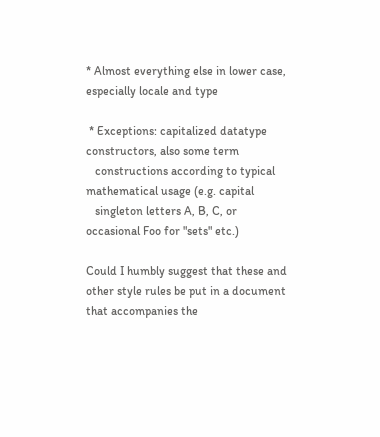* Almost everything else in lower case, especially locale and type

 * Exceptions: capitalized datatype constructors, also some term
   constructions according to typical mathematical usage (e.g. capital
   singleton letters A, B, C, or occasional Foo for "sets" etc.)

Could I humbly suggest that these and other style rules be put in a document that accompanies the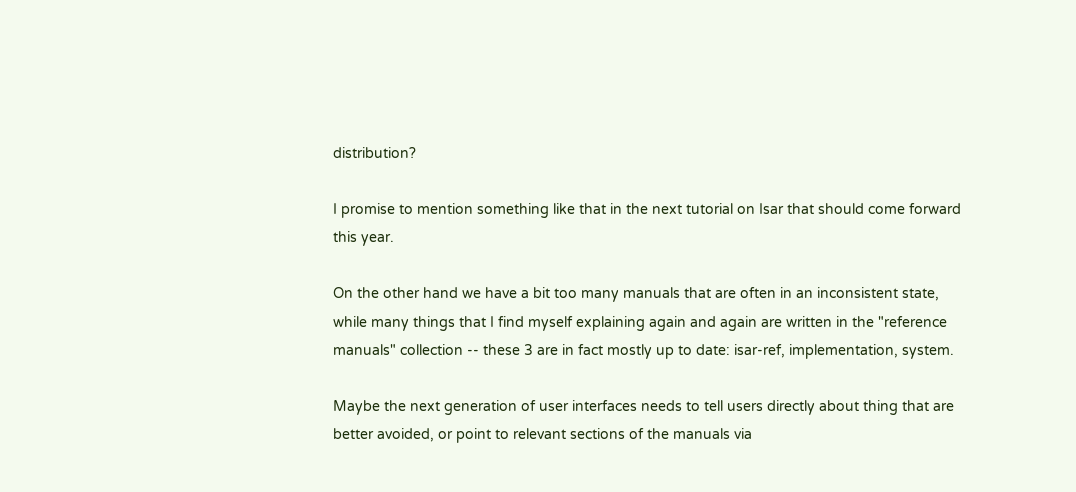distribution?

I promise to mention something like that in the next tutorial on Isar that should come forward this year.

On the other hand we have a bit too many manuals that are often in an inconsistent state, while many things that I find myself explaining again and again are written in the "reference manuals" collection -- these 3 are in fact mostly up to date: isar-ref, implementation, system.

Maybe the next generation of user interfaces needs to tell users directly about thing that are better avoided, or point to relevant sections of the manuals via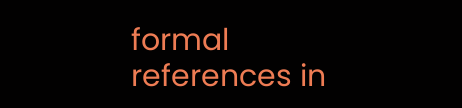formal references in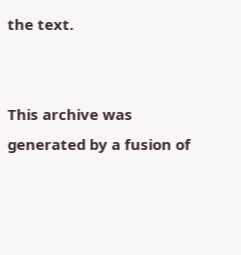the text.


This archive was generated by a fusion of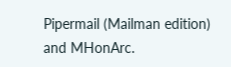Pipermail (Mailman edition) and MHonArc.